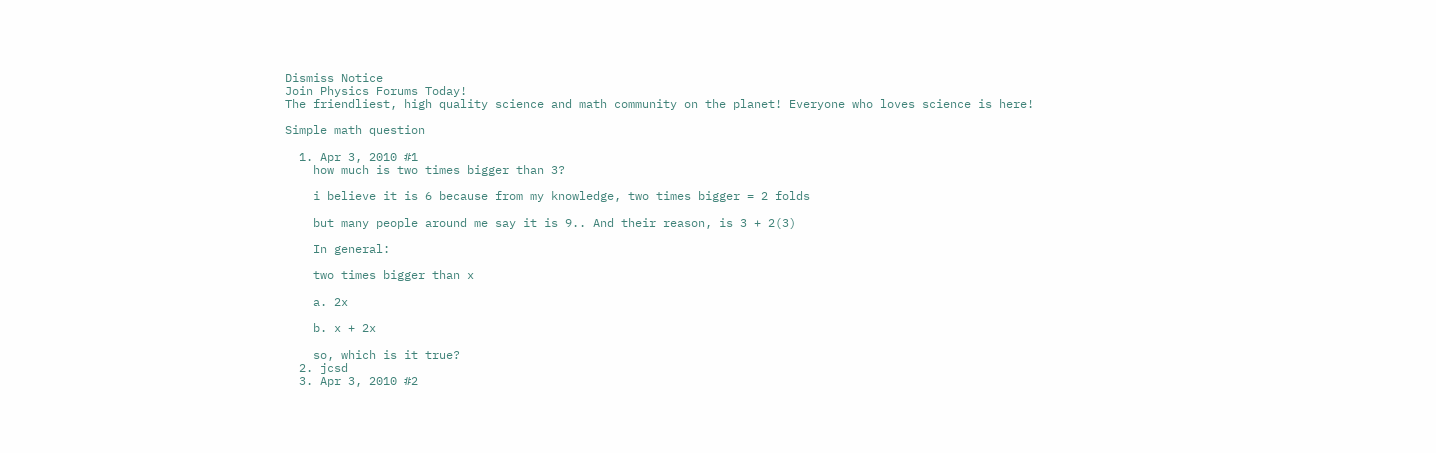Dismiss Notice
Join Physics Forums Today!
The friendliest, high quality science and math community on the planet! Everyone who loves science is here!

Simple math question

  1. Apr 3, 2010 #1
    how much is two times bigger than 3?

    i believe it is 6 because from my knowledge, two times bigger = 2 folds

    but many people around me say it is 9.. And their reason, is 3 + 2(3)

    In general:

    two times bigger than x

    a. 2x

    b. x + 2x

    so, which is it true?
  2. jcsd
  3. Apr 3, 2010 #2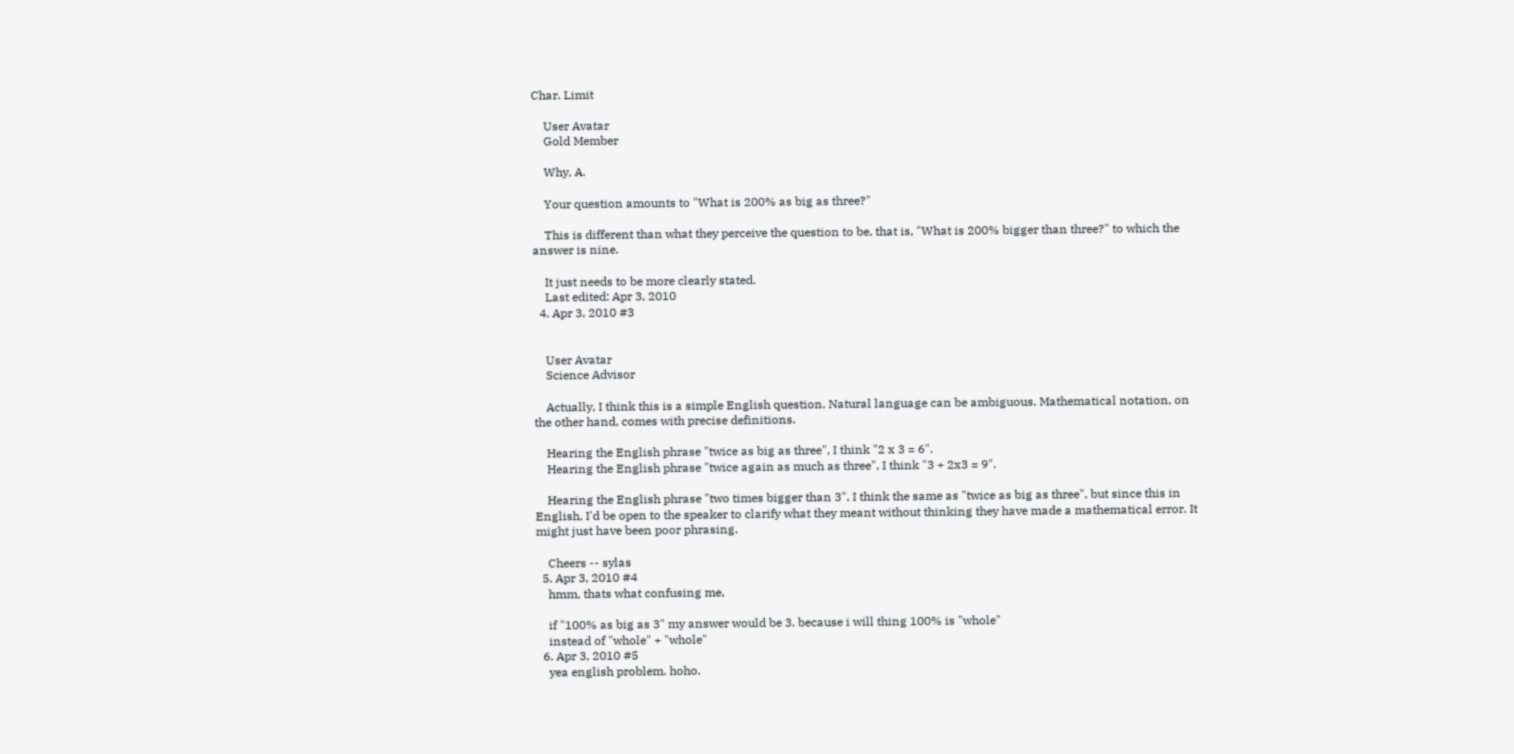Char. Limit

    User Avatar
    Gold Member

    Why, A.

    Your question amounts to "What is 200% as big as three?"

    This is different than what they perceive the question to be, that is, "What is 200% bigger than three?" to which the answer is nine.

    It just needs to be more clearly stated.
    Last edited: Apr 3, 2010
  4. Apr 3, 2010 #3


    User Avatar
    Science Advisor

    Actually, I think this is a simple English question. Natural language can be ambiguous. Mathematical notation, on the other hand, comes with precise definitions.

    Hearing the English phrase "twice as big as three", I think "2 x 3 = 6".
    Hearing the English phrase "twice again as much as three", I think "3 + 2x3 = 9".

    Hearing the English phrase "two times bigger than 3", I think the same as "twice as big as three", but since this in English, I'd be open to the speaker to clarify what they meant without thinking they have made a mathematical error. It might just have been poor phrasing.

    Cheers -- sylas
  5. Apr 3, 2010 #4
    hmm, thats what confusing me,

    if "100% as big as 3" my answer would be 3. because i will thing 100% is "whole"
    instead of "whole" + "whole"
  6. Apr 3, 2010 #5
    yea english problem. hoho.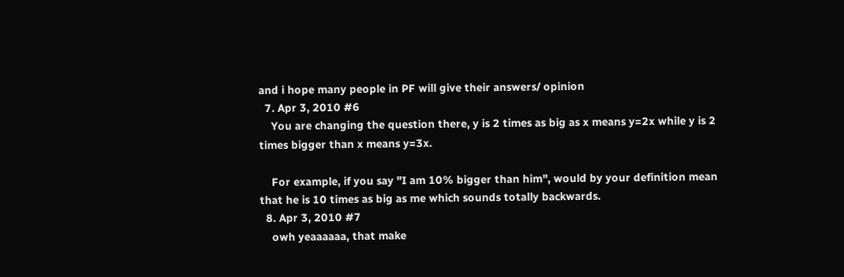and i hope many people in PF will give their answers/ opinion
  7. Apr 3, 2010 #6
    You are changing the question there, y is 2 times as big as x means y=2x while y is 2 times bigger than x means y=3x.

    For example, if you say "I am 10% bigger than him", would by your definition mean that he is 10 times as big as me which sounds totally backwards.
  8. Apr 3, 2010 #7
    owh yeaaaaaa, that make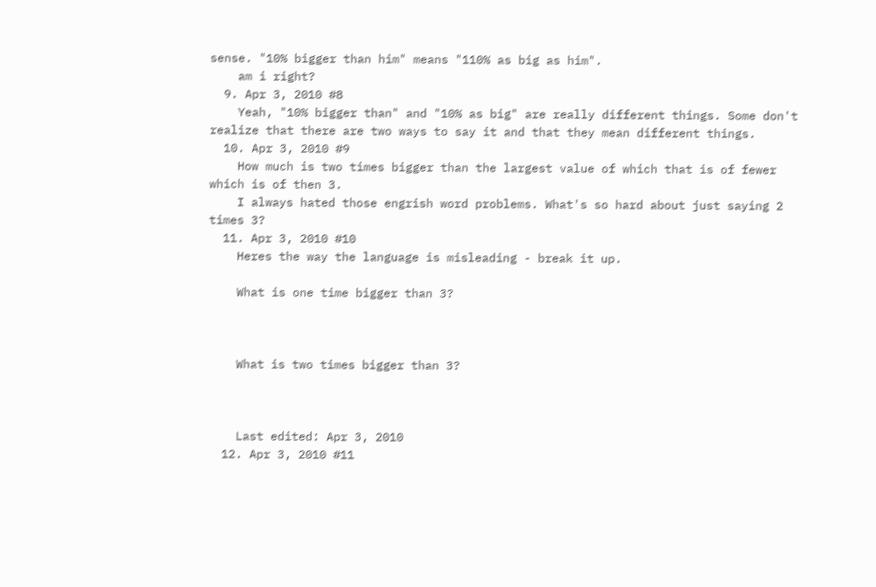sense. "10% bigger than him" means "110% as big as him".
    am i right?
  9. Apr 3, 2010 #8
    Yeah, "10% bigger than" and "10% as big" are really different things. Some don't realize that there are two ways to say it and that they mean different things.
  10. Apr 3, 2010 #9
    How much is two times bigger than the largest value of which that is of fewer which is of then 3.
    I always hated those engrish word problems. What's so hard about just saying 2 times 3?
  11. Apr 3, 2010 #10
    Heres the way the language is misleading - break it up.

    What is one time bigger than 3?



    What is two times bigger than 3?



    Last edited: Apr 3, 2010
  12. Apr 3, 2010 #11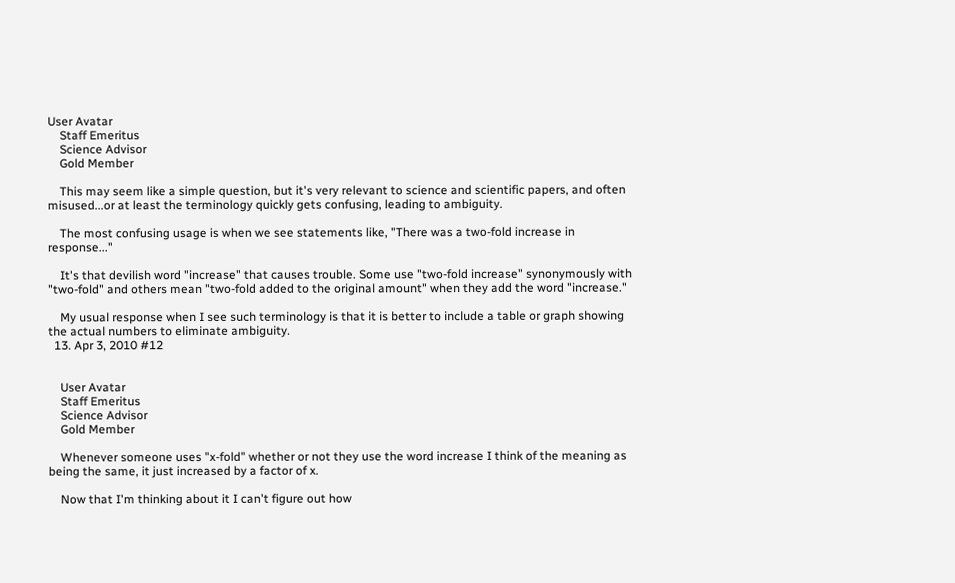User Avatar
    Staff Emeritus
    Science Advisor
    Gold Member

    This may seem like a simple question, but it's very relevant to science and scientific papers, and often misused...or at least the terminology quickly gets confusing, leading to ambiguity.

    The most confusing usage is when we see statements like, "There was a two-fold increase in response..."

    It's that devilish word "increase" that causes trouble. Some use "two-fold increase" synonymously with "two-fold" and others mean "two-fold added to the original amount" when they add the word "increase."

    My usual response when I see such terminology is that it is better to include a table or graph showing the actual numbers to eliminate ambiguity.
  13. Apr 3, 2010 #12


    User Avatar
    Staff Emeritus
    Science Advisor
    Gold Member

    Whenever someone uses "x-fold" whether or not they use the word increase I think of the meaning as being the same, it just increased by a factor of x.

    Now that I'm thinking about it I can't figure out how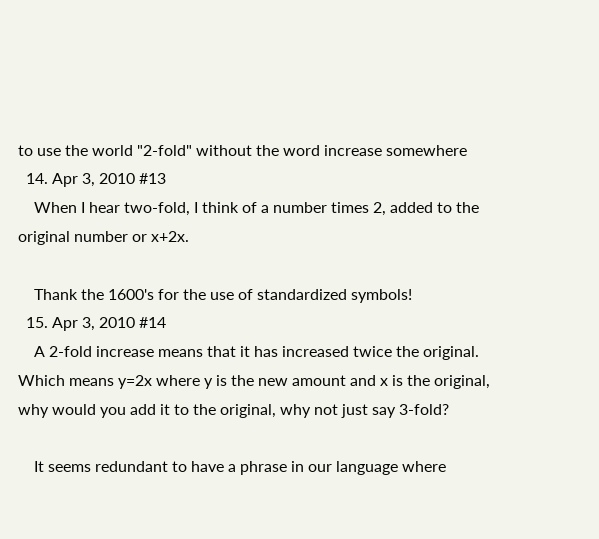to use the world "2-fold" without the word increase somewhere
  14. Apr 3, 2010 #13
    When I hear two-fold, I think of a number times 2, added to the original number or x+2x.

    Thank the 1600's for the use of standardized symbols!
  15. Apr 3, 2010 #14
    A 2-fold increase means that it has increased twice the original. Which means y=2x where y is the new amount and x is the original, why would you add it to the original, why not just say 3-fold?

    It seems redundant to have a phrase in our language where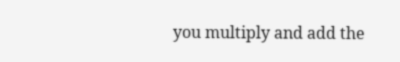you multiply and add the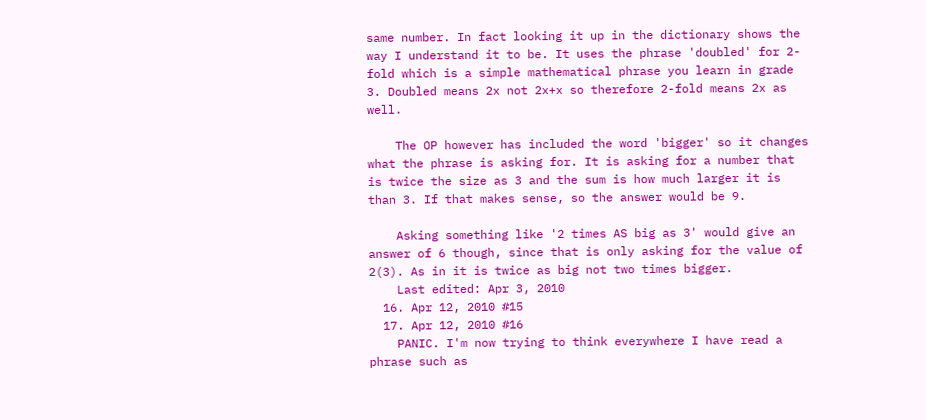same number. In fact looking it up in the dictionary shows the way I understand it to be. It uses the phrase 'doubled' for 2-fold which is a simple mathematical phrase you learn in grade 3. Doubled means 2x not 2x+x so therefore 2-fold means 2x as well.

    The OP however has included the word 'bigger' so it changes what the phrase is asking for. It is asking for a number that is twice the size as 3 and the sum is how much larger it is than 3. If that makes sense, so the answer would be 9.

    Asking something like '2 times AS big as 3' would give an answer of 6 though, since that is only asking for the value of 2(3). As in it is twice as big not two times bigger.
    Last edited: Apr 3, 2010
  16. Apr 12, 2010 #15
  17. Apr 12, 2010 #16
    PANIC. I'm now trying to think everywhere I have read a phrase such as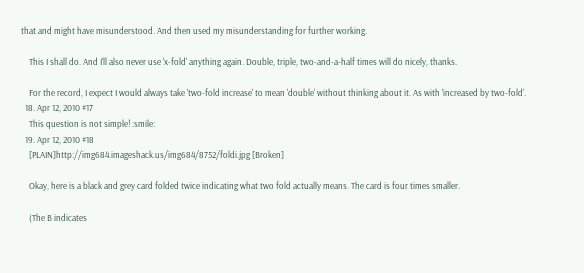that and might have misunderstood. And then used my misunderstanding for further working.

    This I shall do. And I'll also never use 'x-fold' anything again. Double, triple, two-and-a-half times will do nicely, thanks.

    For the record, I expect I would always take 'two-fold increase' to mean 'double' without thinking about it. As with 'increased by two-fold'.
  18. Apr 12, 2010 #17
    This question is not simple! :smile:
  19. Apr 12, 2010 #18
    [PLAIN]http://img684.imageshack.us/img684/8752/foldi.jpg [Broken]

    Okay, here is a black and grey card folded twice indicating what two fold actually means. The card is four times smaller.

    (The B indicates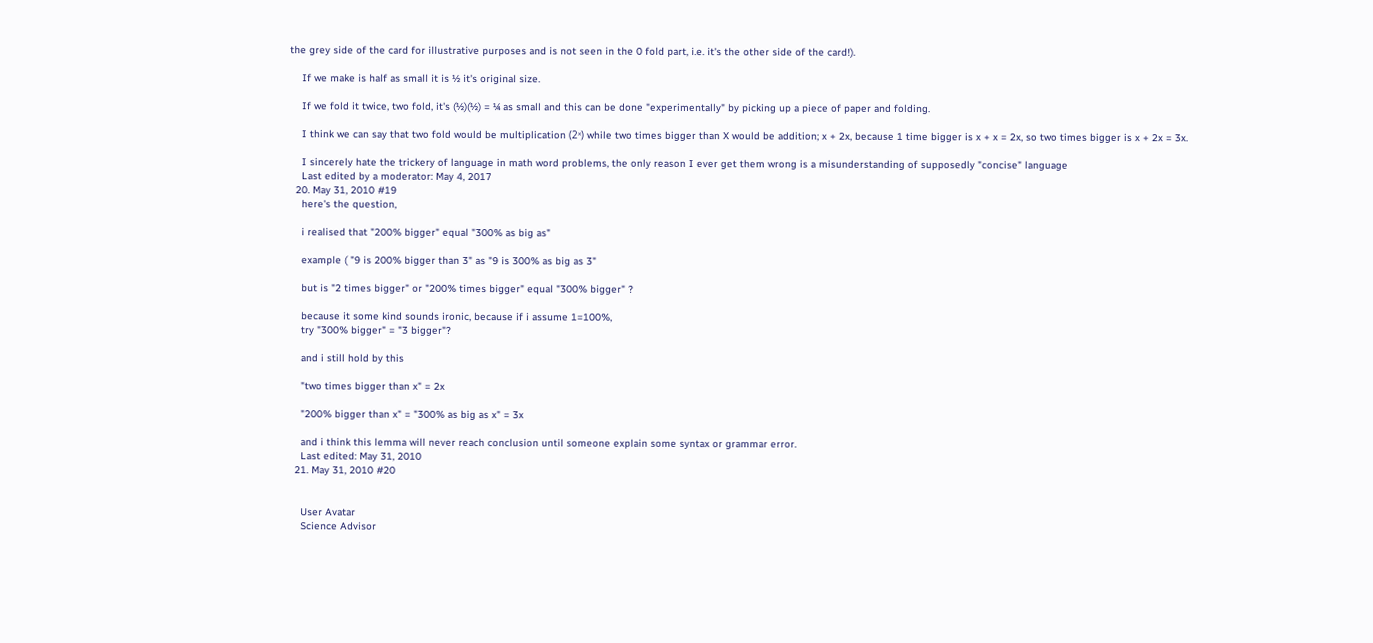the grey side of the card for illustrative purposes and is not seen in the 0 fold part, i.e. it's the other side of the card!).

    If we make is half as small it is ½ it's original size.

    If we fold it twice, two fold, it's (½)(½) = ¼ as small and this can be done "experimentally" by picking up a piece of paper and folding.

    I think we can say that two fold would be multiplication (2ˣ) while two times bigger than X would be addition; x + 2x, because 1 time bigger is x + x = 2x, so two times bigger is x + 2x = 3x.

    I sincerely hate the trickery of language in math word problems, the only reason I ever get them wrong is a misunderstanding of supposedly "concise" language
    Last edited by a moderator: May 4, 2017
  20. May 31, 2010 #19
    here's the question,

    i realised that "200% bigger" equal "300% as big as"

    example ( "9 is 200% bigger than 3" as "9 is 300% as big as 3"

    but is "2 times bigger" or "200% times bigger" equal "300% bigger" ?

    because it some kind sounds ironic, because if i assume 1=100%,
    try "300% bigger" = "3 bigger"?

    and i still hold by this

    "two times bigger than x" = 2x

    "200% bigger than x" = "300% as big as x" = 3x

    and i think this lemma will never reach conclusion until someone explain some syntax or grammar error.
    Last edited: May 31, 2010
  21. May 31, 2010 #20


    User Avatar
    Science Advisor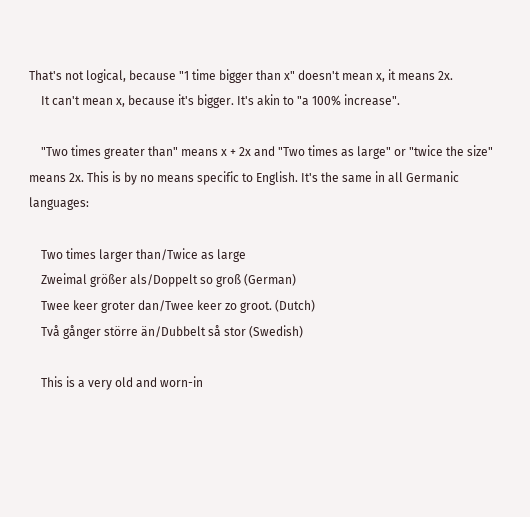That's not logical, because "1 time bigger than x" doesn't mean x, it means 2x.
    It can't mean x, because it's bigger. It's akin to "a 100% increase".

    "Two times greater than" means x + 2x and "Two times as large" or "twice the size" means 2x. This is by no means specific to English. It's the same in all Germanic languages:

    Two times larger than/Twice as large
    Zweimal größer als/Doppelt so groß (German)
    Twee keer groter dan/Twee keer zo groot. (Dutch)
    Två gånger större än/Dubbelt så stor (Swedish)

    This is a very old and worn-in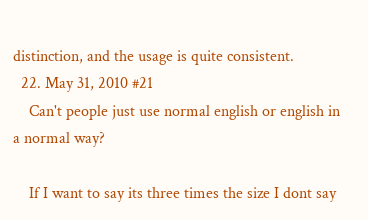distinction, and the usage is quite consistent.
  22. May 31, 2010 #21
    Can't people just use normal english or english in a normal way?

    If I want to say its three times the size I dont say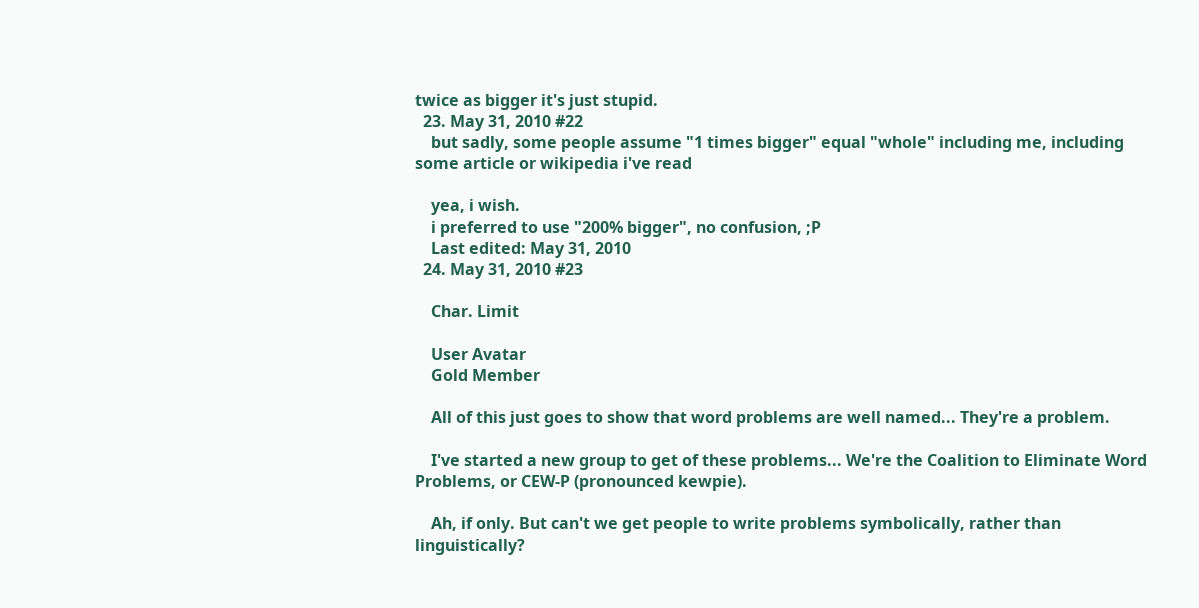twice as bigger it's just stupid.
  23. May 31, 2010 #22
    but sadly, some people assume "1 times bigger" equal "whole" including me, including some article or wikipedia i've read

    yea, i wish.
    i preferred to use "200% bigger", no confusion, ;P
    Last edited: May 31, 2010
  24. May 31, 2010 #23

    Char. Limit

    User Avatar
    Gold Member

    All of this just goes to show that word problems are well named... They're a problem.

    I've started a new group to get of these problems... We're the Coalition to Eliminate Word Problems, or CEW-P (pronounced kewpie).

    Ah, if only. But can't we get people to write problems symbolically, rather than linguistically?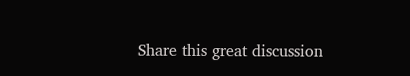Share this great discussion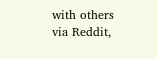with others via Reddit,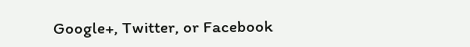Google+, Twitter, or Facebook